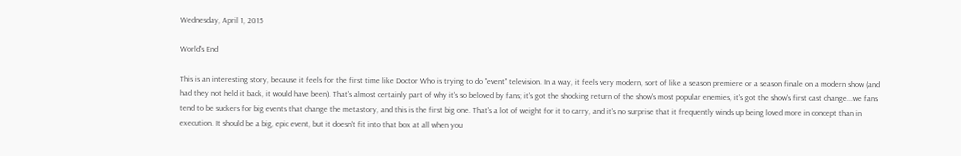Wednesday, April 1, 2015

World's End

This is an interesting story, because it feels for the first time like Doctor Who is trying to do "event" television. In a way, it feels very modern, sort of like a season premiere or a season finale on a modern show (and had they not held it back, it would have been). That's almost certainly part of why it's so beloved by fans; it's got the shocking return of the show's most popular enemies, it's got the show's first cast change...we fans tend to be suckers for big events that change the metastory, and this is the first big one. That's a lot of weight for it to carry, and it's no surprise that it frequently winds up being loved more in concept than in execution. It should be a big, epic event, but it doesn't fit into that box at all when you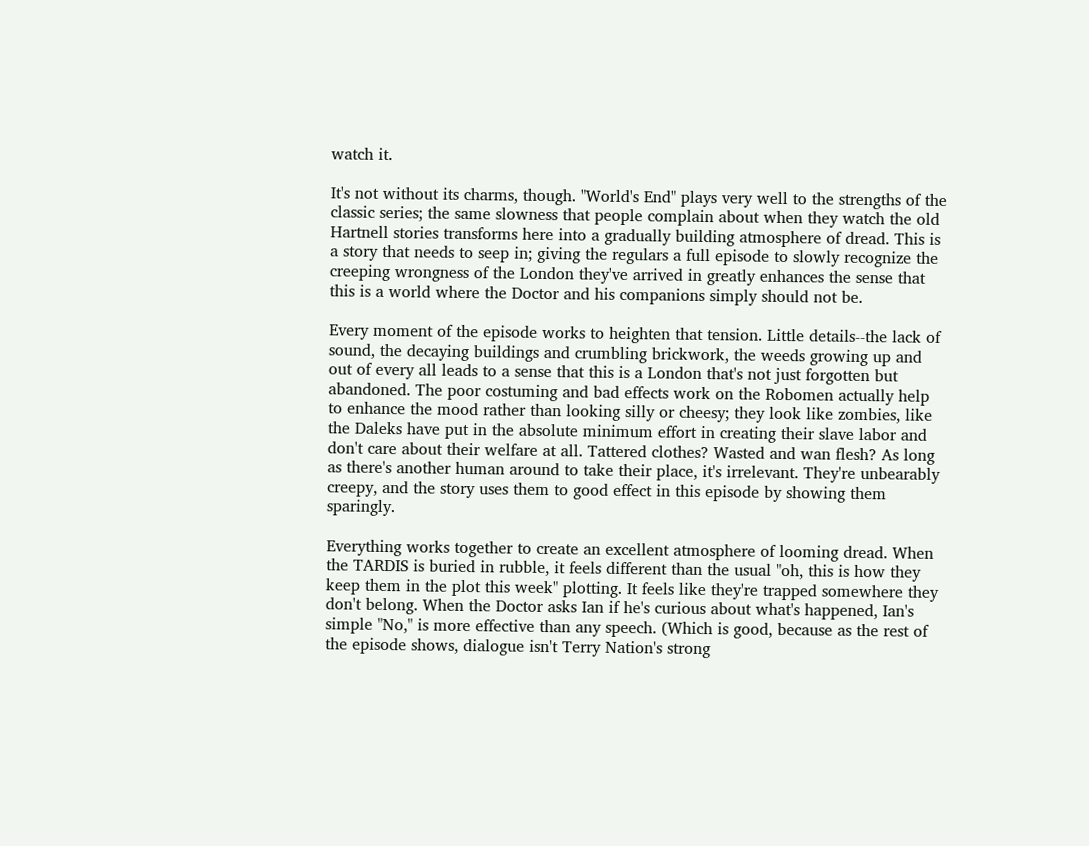watch it.

It's not without its charms, though. "World's End" plays very well to the strengths of the classic series; the same slowness that people complain about when they watch the old Hartnell stories transforms here into a gradually building atmosphere of dread. This is a story that needs to seep in; giving the regulars a full episode to slowly recognize the creeping wrongness of the London they've arrived in greatly enhances the sense that this is a world where the Doctor and his companions simply should not be.

Every moment of the episode works to heighten that tension. Little details--the lack of sound, the decaying buildings and crumbling brickwork, the weeds growing up and out of every all leads to a sense that this is a London that's not just forgotten but abandoned. The poor costuming and bad effects work on the Robomen actually help to enhance the mood rather than looking silly or cheesy; they look like zombies, like the Daleks have put in the absolute minimum effort in creating their slave labor and don't care about their welfare at all. Tattered clothes? Wasted and wan flesh? As long as there's another human around to take their place, it's irrelevant. They're unbearably creepy, and the story uses them to good effect in this episode by showing them sparingly.

Everything works together to create an excellent atmosphere of looming dread. When the TARDIS is buried in rubble, it feels different than the usual "oh, this is how they keep them in the plot this week" plotting. It feels like they're trapped somewhere they don't belong. When the Doctor asks Ian if he's curious about what's happened, Ian's simple "No," is more effective than any speech. (Which is good, because as the rest of the episode shows, dialogue isn't Terry Nation's strong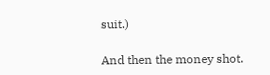suit.)

And then the money shot.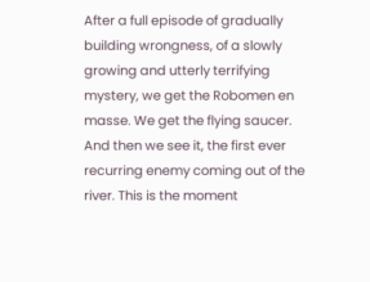After a full episode of gradually building wrongness, of a slowly growing and utterly terrifying mystery, we get the Robomen en masse. We get the flying saucer. And then we see it, the first ever recurring enemy coming out of the river. This is the moment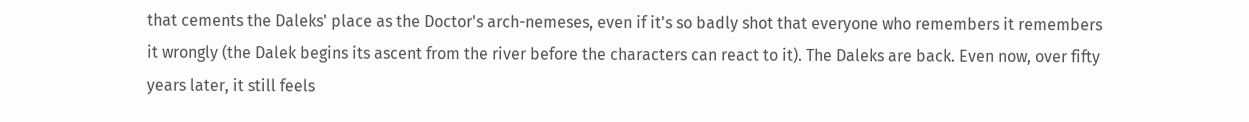that cements the Daleks' place as the Doctor's arch-nemeses, even if it's so badly shot that everyone who remembers it remembers it wrongly (the Dalek begins its ascent from the river before the characters can react to it). The Daleks are back. Even now, over fifty years later, it still feels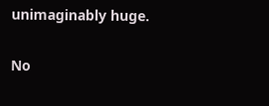unimaginably huge.

No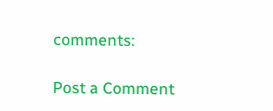comments:

Post a Comment